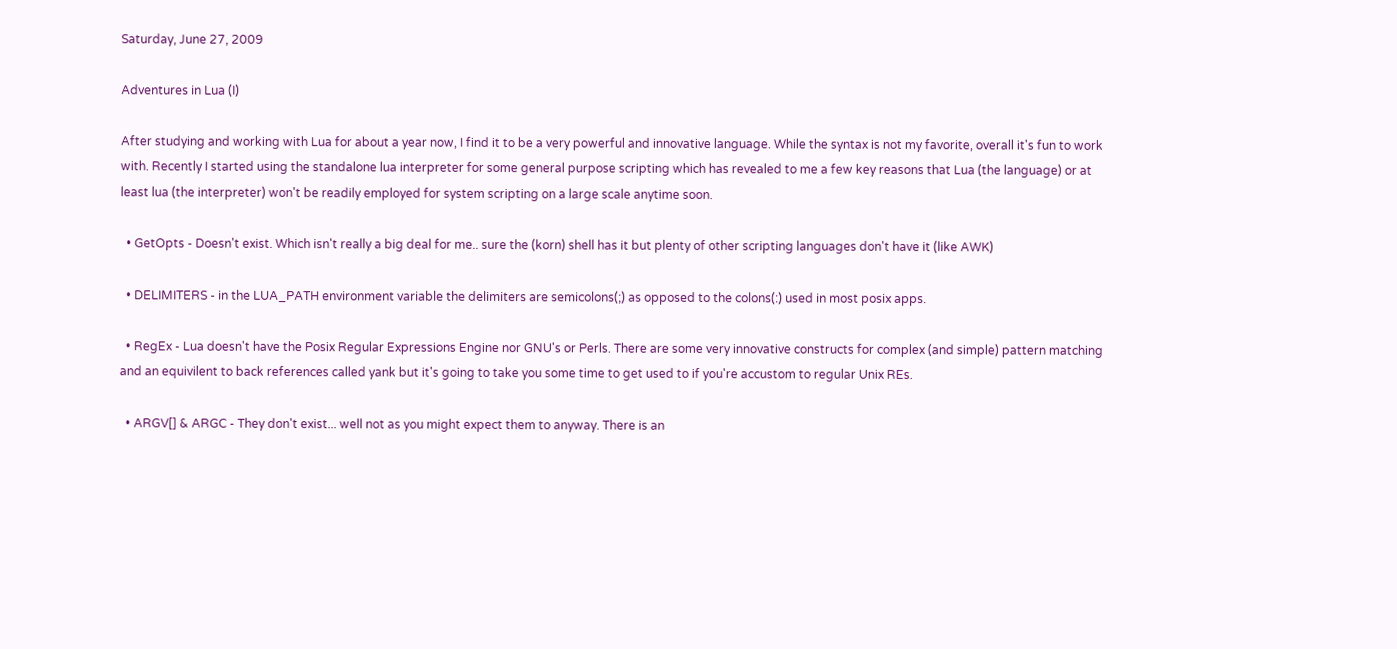Saturday, June 27, 2009

Adventures in Lua (I)

After studying and working with Lua for about a year now, I find it to be a very powerful and innovative language. While the syntax is not my favorite, overall it's fun to work with. Recently I started using the standalone lua interpreter for some general purpose scripting which has revealed to me a few key reasons that Lua (the language) or at least lua (the interpreter) won't be readily employed for system scripting on a large scale anytime soon.

  • GetOpts - Doesn't exist. Which isn't really a big deal for me.. sure the (korn) shell has it but plenty of other scripting languages don't have it (like AWK)

  • DELIMITERS - in the LUA_PATH environment variable the delimiters are semicolons(;) as opposed to the colons(:) used in most posix apps.

  • RegEx - Lua doesn't have the Posix Regular Expressions Engine nor GNU's or Perls. There are some very innovative constructs for complex (and simple) pattern matching and an equivilent to back references called yank but it's going to take you some time to get used to if you're accustom to regular Unix REs.

  • ARGV[] & ARGC - They don't exist... well not as you might expect them to anyway. There is an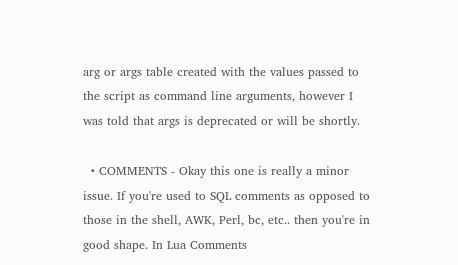arg or args table created with the values passed to the script as command line arguments, however I was told that args is deprecated or will be shortly.

  • COMMENTS - Okay this one is really a minor issue. If you're used to SQL comments as opposed to those in the shell, AWK, Perl, bc, etc.. then you're in good shape. In Lua Comments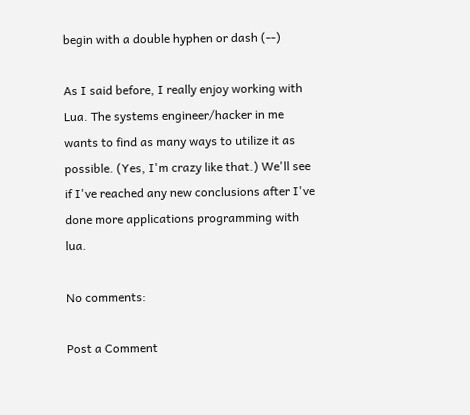begin with a double hyphen or dash (--)

As I said before, I really enjoy working with Lua. The systems engineer/hacker in me wants to find as many ways to utilize it as possible. (Yes, I'm crazy like that.) We'll see if I've reached any new conclusions after I've done more applications programming with lua.

No comments:

Post a Comment